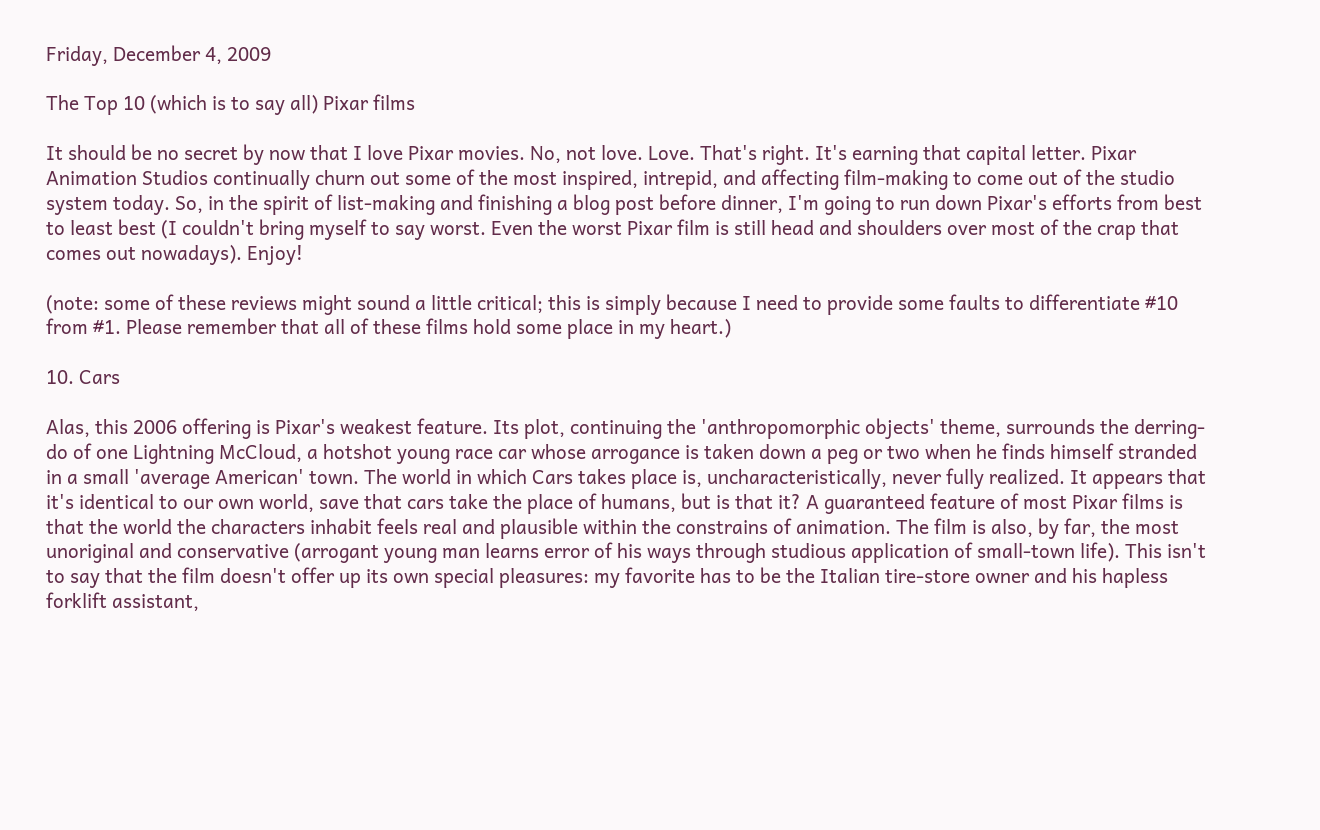Friday, December 4, 2009

The Top 10 (which is to say all) Pixar films

It should be no secret by now that I love Pixar movies. No, not love. Love. That's right. It's earning that capital letter. Pixar Animation Studios continually churn out some of the most inspired, intrepid, and affecting film-making to come out of the studio system today. So, in the spirit of list-making and finishing a blog post before dinner, I'm going to run down Pixar's efforts from best to least best (I couldn't bring myself to say worst. Even the worst Pixar film is still head and shoulders over most of the crap that comes out nowadays). Enjoy!

(note: some of these reviews might sound a little critical; this is simply because I need to provide some faults to differentiate #10 from #1. Please remember that all of these films hold some place in my heart.)

10. Cars

Alas, this 2006 offering is Pixar's weakest feature. Its plot, continuing the 'anthropomorphic objects' theme, surrounds the derring-do of one Lightning McCloud, a hotshot young race car whose arrogance is taken down a peg or two when he finds himself stranded in a small 'average American' town. The world in which Cars takes place is, uncharacteristically, never fully realized. It appears that it's identical to our own world, save that cars take the place of humans, but is that it? A guaranteed feature of most Pixar films is that the world the characters inhabit feels real and plausible within the constrains of animation. The film is also, by far, the most unoriginal and conservative (arrogant young man learns error of his ways through studious application of small-town life). This isn't to say that the film doesn't offer up its own special pleasures: my favorite has to be the Italian tire-store owner and his hapless forklift assistant,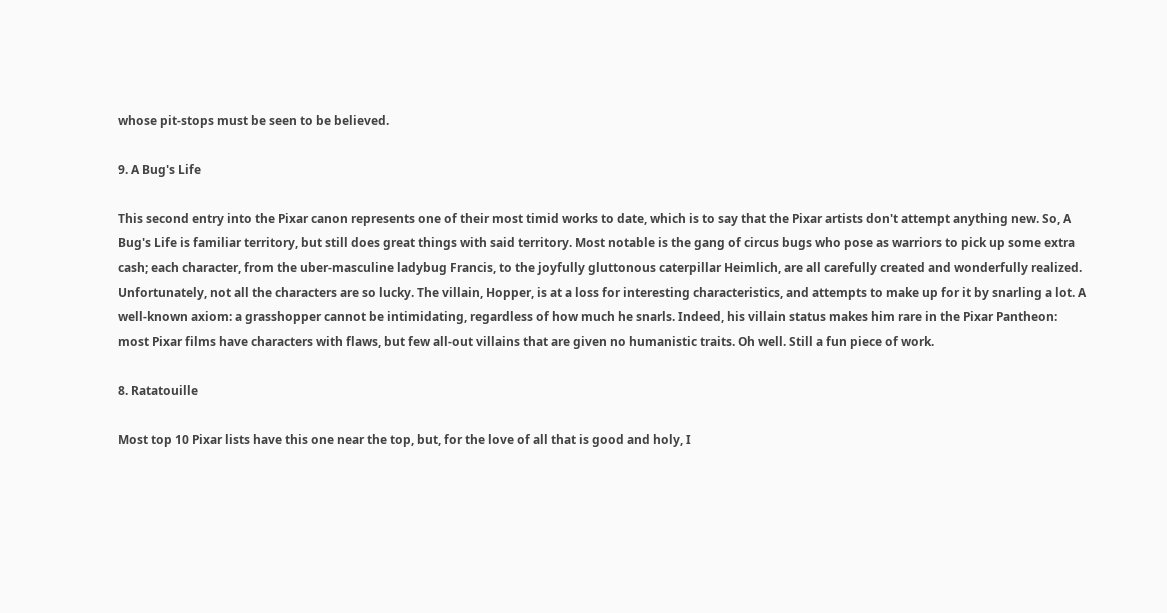whose pit-stops must be seen to be believed.

9. A Bug's Life

This second entry into the Pixar canon represents one of their most timid works to date, which is to say that the Pixar artists don't attempt anything new. So, A Bug's Life is familiar territory, but still does great things with said territory. Most notable is the gang of circus bugs who pose as warriors to pick up some extra cash; each character, from the uber-masculine ladybug Francis, to the joyfully gluttonous caterpillar Heimlich, are all carefully created and wonderfully realized. Unfortunately, not all the characters are so lucky. The villain, Hopper, is at a loss for interesting characteristics, and attempts to make up for it by snarling a lot. A well-known axiom: a grasshopper cannot be intimidating, regardless of how much he snarls. Indeed, his villain status makes him rare in the Pixar Pantheon: most Pixar films have characters with flaws, but few all-out villains that are given no humanistic traits. Oh well. Still a fun piece of work.

8. Ratatouille

Most top 10 Pixar lists have this one near the top, but, for the love of all that is good and holy, I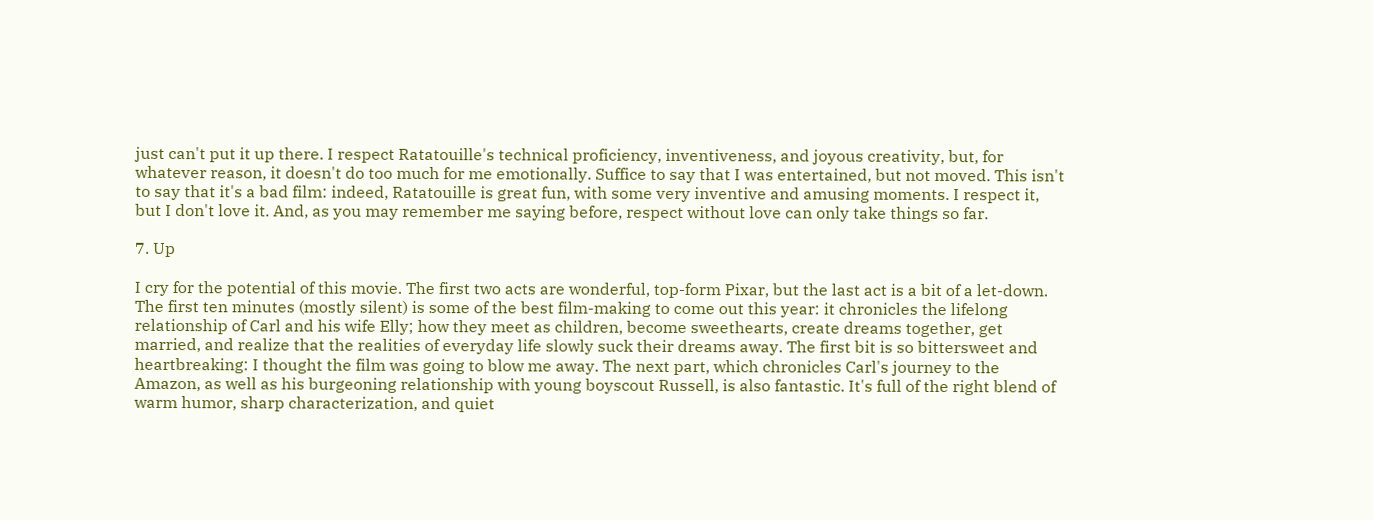just can't put it up there. I respect Ratatouille's technical proficiency, inventiveness, and joyous creativity, but, for whatever reason, it doesn't do too much for me emotionally. Suffice to say that I was entertained, but not moved. This isn't to say that it's a bad film: indeed, Ratatouille is great fun, with some very inventive and amusing moments. I respect it, but I don't love it. And, as you may remember me saying before, respect without love can only take things so far.

7. Up

I cry for the potential of this movie. The first two acts are wonderful, top-form Pixar, but the last act is a bit of a let-down. The first ten minutes (mostly silent) is some of the best film-making to come out this year: it chronicles the lifelong relationship of Carl and his wife Elly; how they meet as children, become sweethearts, create dreams together, get married, and realize that the realities of everyday life slowly suck their dreams away. The first bit is so bittersweet and heartbreaking: I thought the film was going to blow me away. The next part, which chronicles Carl's journey to the Amazon, as well as his burgeoning relationship with young boyscout Russell, is also fantastic. It's full of the right blend of warm humor, sharp characterization, and quiet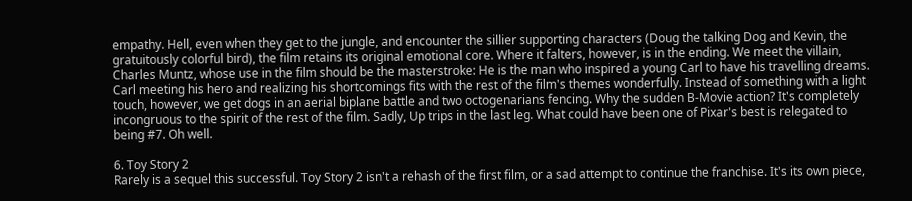empathy. Hell, even when they get to the jungle, and encounter the sillier supporting characters (Doug the talking Dog and Kevin, the gratuitously colorful bird), the film retains its original emotional core. Where it falters, however, is in the ending. We meet the villain, Charles Muntz, whose use in the film should be the masterstroke: He is the man who inspired a young Carl to have his travelling dreams. Carl meeting his hero and realizing his shortcomings fits with the rest of the film's themes wonderfully. Instead of something with a light touch, however, we get dogs in an aerial biplane battle and two octogenarians fencing. Why the sudden B-Movie action? It's completely incongruous to the spirit of the rest of the film. Sadly, Up trips in the last leg. What could have been one of Pixar's best is relegated to being #7. Oh well.

6. Toy Story 2
Rarely is a sequel this successful. Toy Story 2 isn't a rehash of the first film, or a sad attempt to continue the franchise. It's its own piece,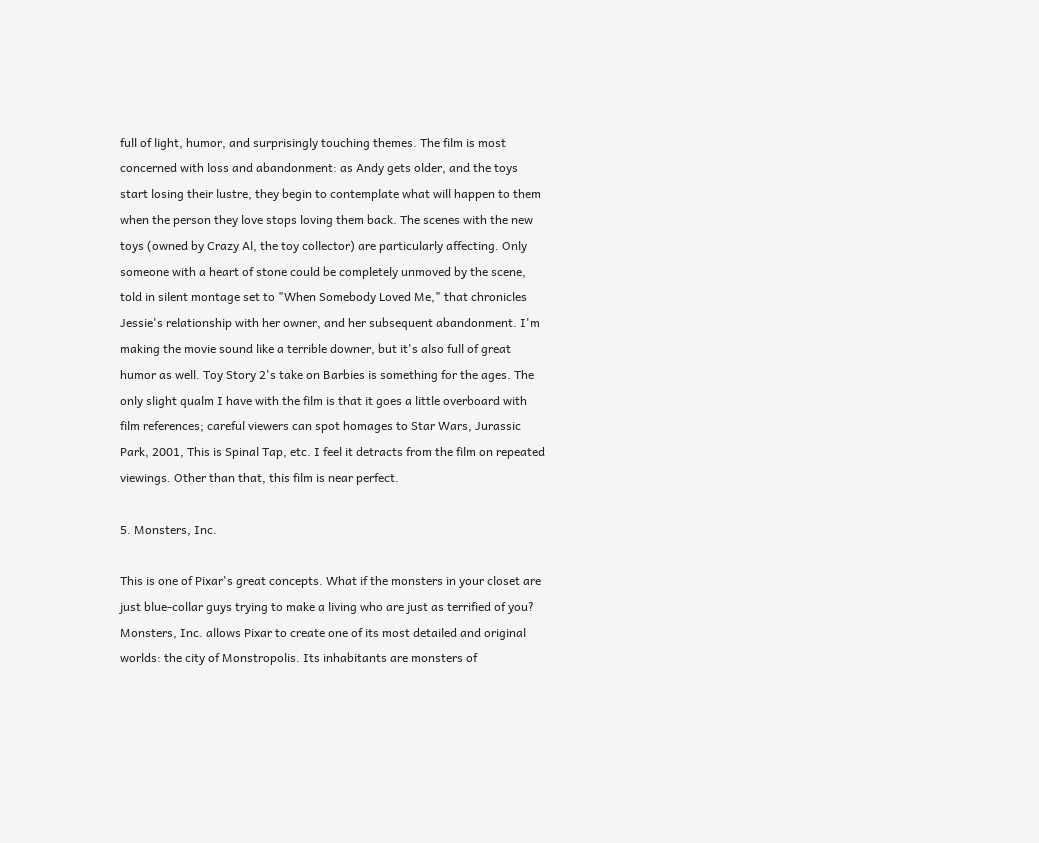full of light, humor, and surprisingly touching themes. The film is most concerned with loss and abandonment: as Andy gets older, and the toys start losing their lustre, they begin to contemplate what will happen to them when the person they love stops loving them back. The scenes with the new toys (owned by Crazy Al, the toy collector) are particularly affecting. Only someone with a heart of stone could be completely unmoved by the scene, told in silent montage set to "When Somebody Loved Me," that chronicles Jessie's relationship with her owner, and her subsequent abandonment. I'm making the movie sound like a terrible downer, but it's also full of great humor as well. Toy Story 2's take on Barbies is something for the ages. The only slight qualm I have with the film is that it goes a little overboard with film references; careful viewers can spot homages to Star Wars, Jurassic Park, 2001, This is Spinal Tap, etc. I feel it detracts from the film on repeated viewings. Other than that, this film is near perfect.

5. Monsters, Inc.

This is one of Pixar's great concepts. What if the monsters in your closet are just blue-collar guys trying to make a living who are just as terrified of you? Monsters, Inc. allows Pixar to create one of its most detailed and original worlds: the city of Monstropolis. Its inhabitants are monsters of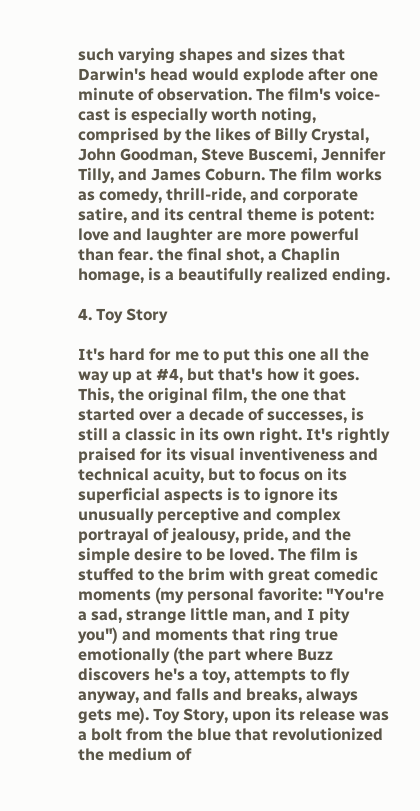such varying shapes and sizes that Darwin's head would explode after one minute of observation. The film's voice-cast is especially worth noting, comprised by the likes of Billy Crystal, John Goodman, Steve Buscemi, Jennifer Tilly, and James Coburn. The film works as comedy, thrill-ride, and corporate satire, and its central theme is potent: love and laughter are more powerful than fear. the final shot, a Chaplin homage, is a beautifully realized ending.

4. Toy Story

It's hard for me to put this one all the way up at #4, but that's how it goes. This, the original film, the one that started over a decade of successes, is still a classic in its own right. It's rightly praised for its visual inventiveness and technical acuity, but to focus on its superficial aspects is to ignore its unusually perceptive and complex portrayal of jealousy, pride, and the simple desire to be loved. The film is stuffed to the brim with great comedic moments (my personal favorite: "You're a sad, strange little man, and I pity you") and moments that ring true emotionally (the part where Buzz discovers he's a toy, attempts to fly anyway, and falls and breaks, always gets me). Toy Story, upon its release was a bolt from the blue that revolutionized the medium of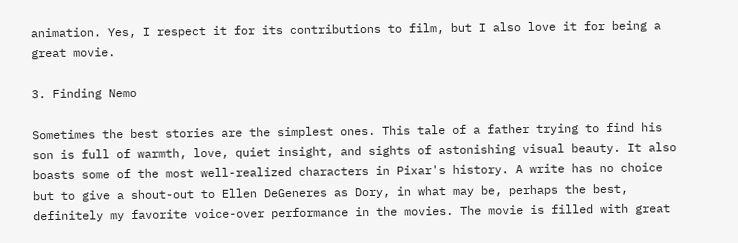animation. Yes, I respect it for its contributions to film, but I also love it for being a great movie.

3. Finding Nemo

Sometimes the best stories are the simplest ones. This tale of a father trying to find his son is full of warmth, love, quiet insight, and sights of astonishing visual beauty. It also boasts some of the most well-realized characters in Pixar's history. A write has no choice but to give a shout-out to Ellen DeGeneres as Dory, in what may be, perhaps the best, definitely my favorite voice-over performance in the movies. The movie is filled with great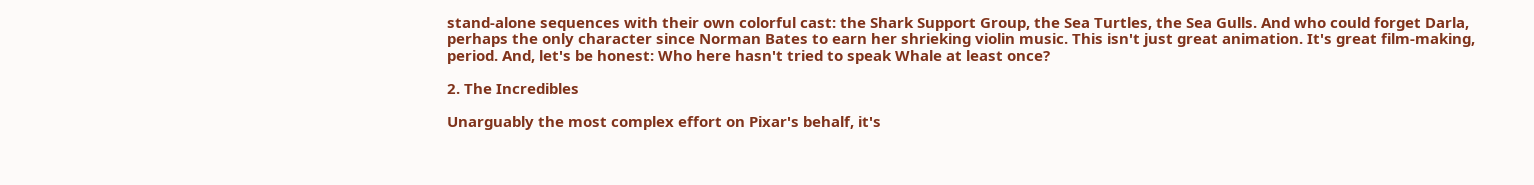stand-alone sequences with their own colorful cast: the Shark Support Group, the Sea Turtles, the Sea Gulls. And who could forget Darla, perhaps the only character since Norman Bates to earn her shrieking violin music. This isn't just great animation. It's great film-making, period. And, let's be honest: Who here hasn't tried to speak Whale at least once?

2. The Incredibles

Unarguably the most complex effort on Pixar's behalf, it's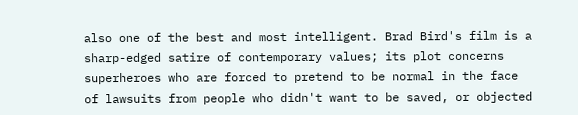also one of the best and most intelligent. Brad Bird's film is a sharp-edged satire of contemporary values; its plot concerns superheroes who are forced to pretend to be normal in the face of lawsuits from people who didn't want to be saved, or objected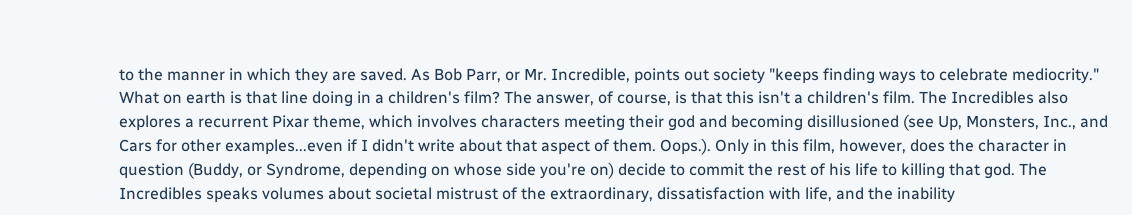to the manner in which they are saved. As Bob Parr, or Mr. Incredible, points out society "keeps finding ways to celebrate mediocrity." What on earth is that line doing in a children's film? The answer, of course, is that this isn't a children's film. The Incredibles also explores a recurrent Pixar theme, which involves characters meeting their god and becoming disillusioned (see Up, Monsters, Inc., and Cars for other examples...even if I didn't write about that aspect of them. Oops.). Only in this film, however, does the character in question (Buddy, or Syndrome, depending on whose side you're on) decide to commit the rest of his life to killing that god. The Incredibles speaks volumes about societal mistrust of the extraordinary, dissatisfaction with life, and the inability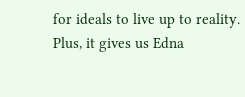for ideals to live up to reality. Plus, it gives us Edna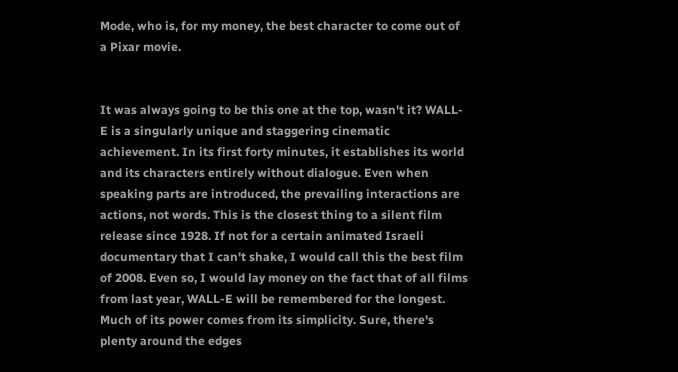Mode, who is, for my money, the best character to come out of a Pixar movie.


It was always going to be this one at the top, wasn't it? WALL-E is a singularly unique and staggering cinematic achievement. In its first forty minutes, it establishes its world and its characters entirely without dialogue. Even when speaking parts are introduced, the prevailing interactions are actions, not words. This is the closest thing to a silent film release since 1928. If not for a certain animated Israeli documentary that I can't shake, I would call this the best film of 2008. Even so, I would lay money on the fact that of all films from last year, WALL-E will be remembered for the longest. Much of its power comes from its simplicity. Sure, there's plenty around the edges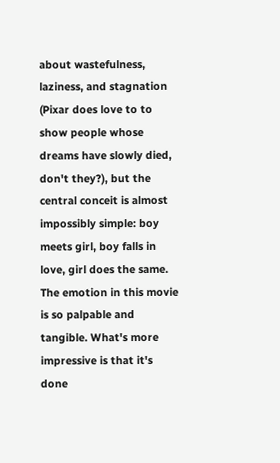about wastefulness, laziness, and stagnation (Pixar does love to to show people whose dreams have slowly died, don't they?), but the central conceit is almost impossibly simple: boy meets girl, boy falls in love, girl does the same. The emotion in this movie is so palpable and tangible. What's more impressive is that it's done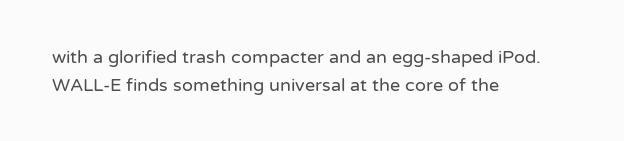with a glorified trash compacter and an egg-shaped iPod. WALL-E finds something universal at the core of the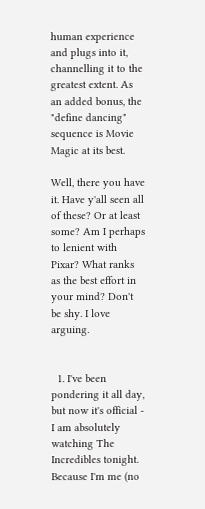human experience and plugs into it, channelling it to the greatest extent. As an added bonus, the "define dancing" sequence is Movie Magic at its best.

Well, there you have it. Have y'all seen all of these? Or at least some? Am I perhaps to lenient with Pixar? What ranks as the best effort in your mind? Don't be shy. I love arguing.


  1. I've been pondering it all day, but now it's official - I am absolutely watching The Incredibles tonight. Because I'm me (no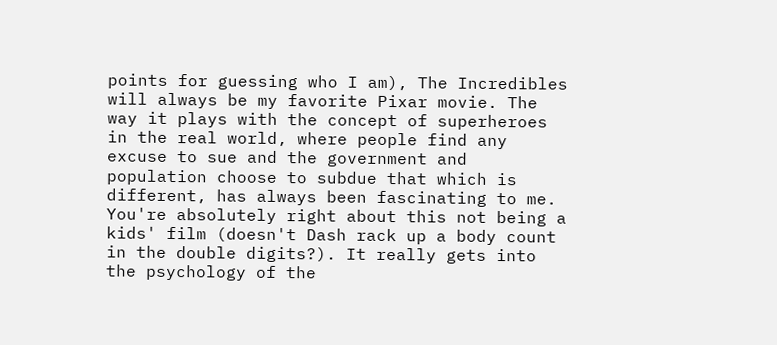points for guessing who I am), The Incredibles will always be my favorite Pixar movie. The way it plays with the concept of superheroes in the real world, where people find any excuse to sue and the government and population choose to subdue that which is different, has always been fascinating to me. You're absolutely right about this not being a kids' film (doesn't Dash rack up a body count in the double digits?). It really gets into the psychology of the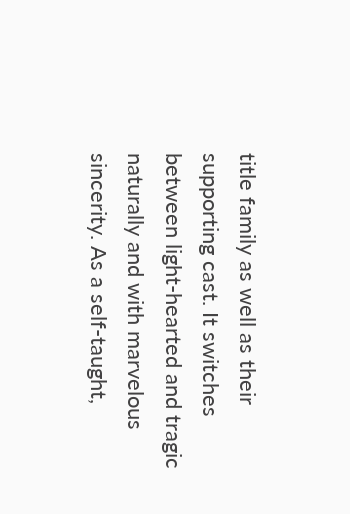title family as well as their supporting cast. It switches between light-hearted and tragic naturally and with marvelous sincerity. As a self-taught,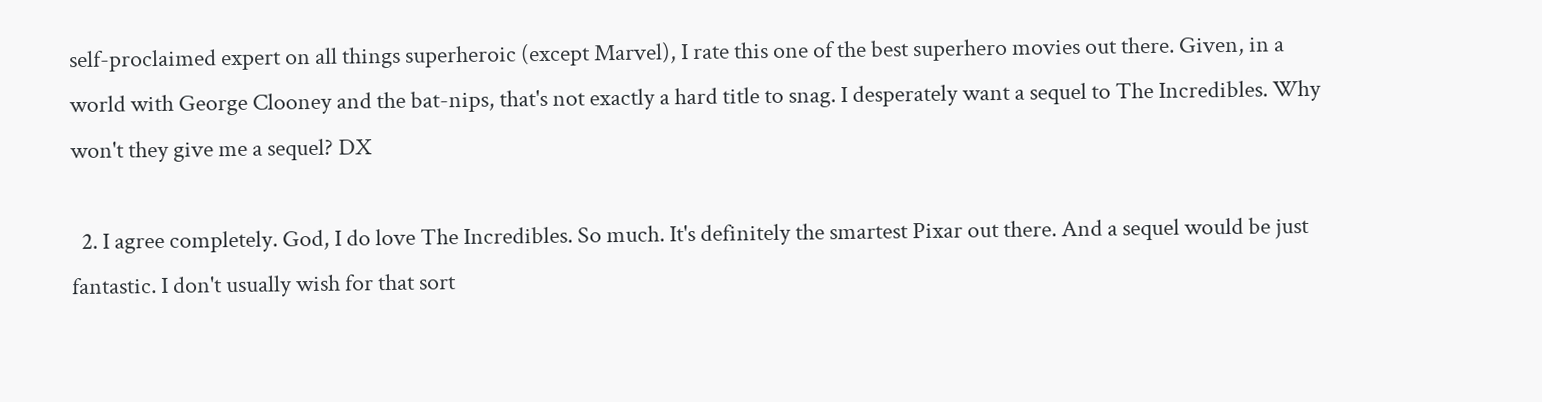self-proclaimed expert on all things superheroic (except Marvel), I rate this one of the best superhero movies out there. Given, in a world with George Clooney and the bat-nips, that's not exactly a hard title to snag. I desperately want a sequel to The Incredibles. Why won't they give me a sequel? DX

  2. I agree completely. God, I do love The Incredibles. So much. It's definitely the smartest Pixar out there. And a sequel would be just fantastic. I don't usually wish for that sort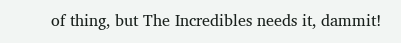of thing, but The Incredibles needs it, dammit!